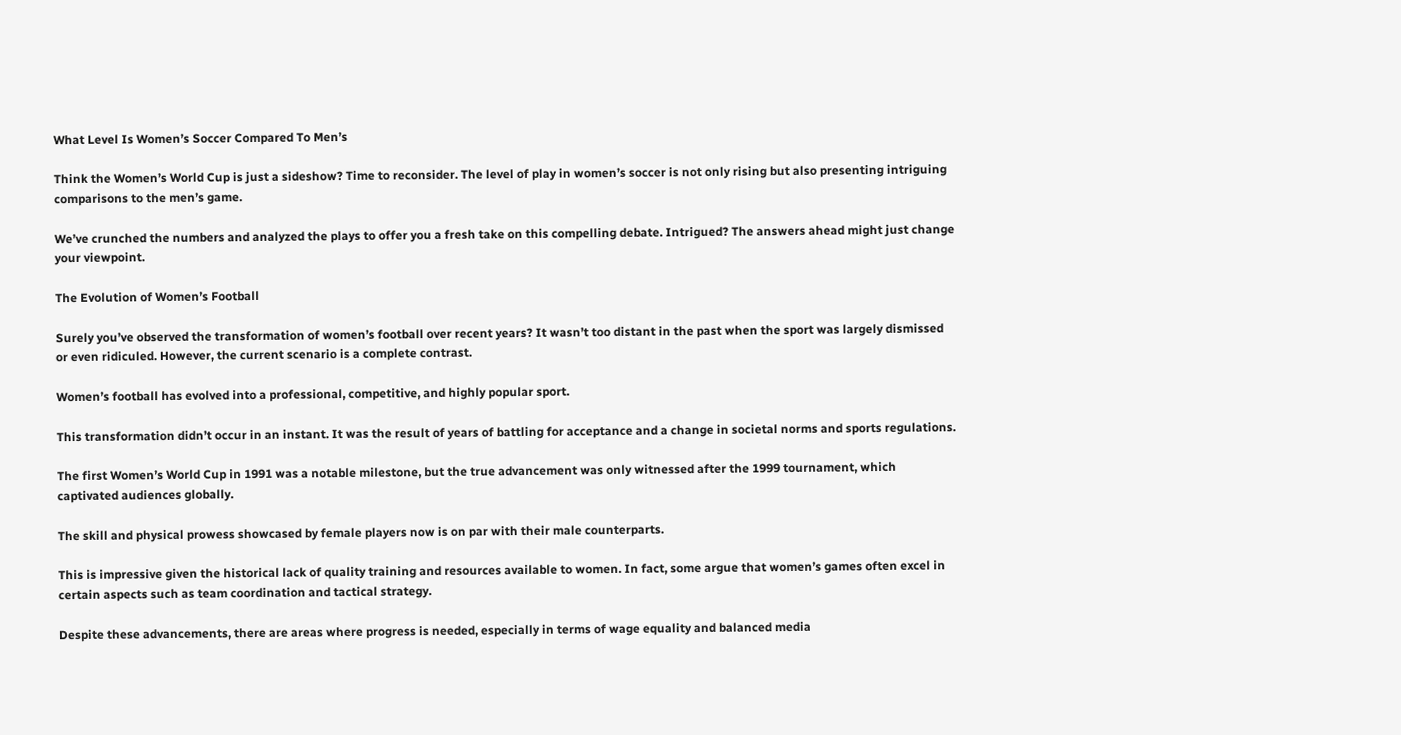What Level Is Women’s Soccer Compared To Men’s

Think the Women’s World Cup is just a sideshow? Time to reconsider. The level of play in women’s soccer is not only rising but also presenting intriguing comparisons to the men’s game.

We’ve crunched the numbers and analyzed the plays to offer you a fresh take on this compelling debate. Intrigued? The answers ahead might just change your viewpoint.

The Evolution of Women’s Football

Surely you’ve observed the transformation of women’s football over recent years? It wasn’t too distant in the past when the sport was largely dismissed or even ridiculed. However, the current scenario is a complete contrast.

Women’s football has evolved into a professional, competitive, and highly popular sport.

This transformation didn’t occur in an instant. It was the result of years of battling for acceptance and a change in societal norms and sports regulations.

The first Women’s World Cup in 1991 was a notable milestone, but the true advancement was only witnessed after the 1999 tournament, which captivated audiences globally.

The skill and physical prowess showcased by female players now is on par with their male counterparts.

This is impressive given the historical lack of quality training and resources available to women. In fact, some argue that women’s games often excel in certain aspects such as team coordination and tactical strategy.

Despite these advancements, there are areas where progress is needed, especially in terms of wage equality and balanced media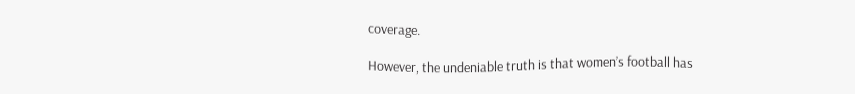coverage.

However, the undeniable truth is that women’s football has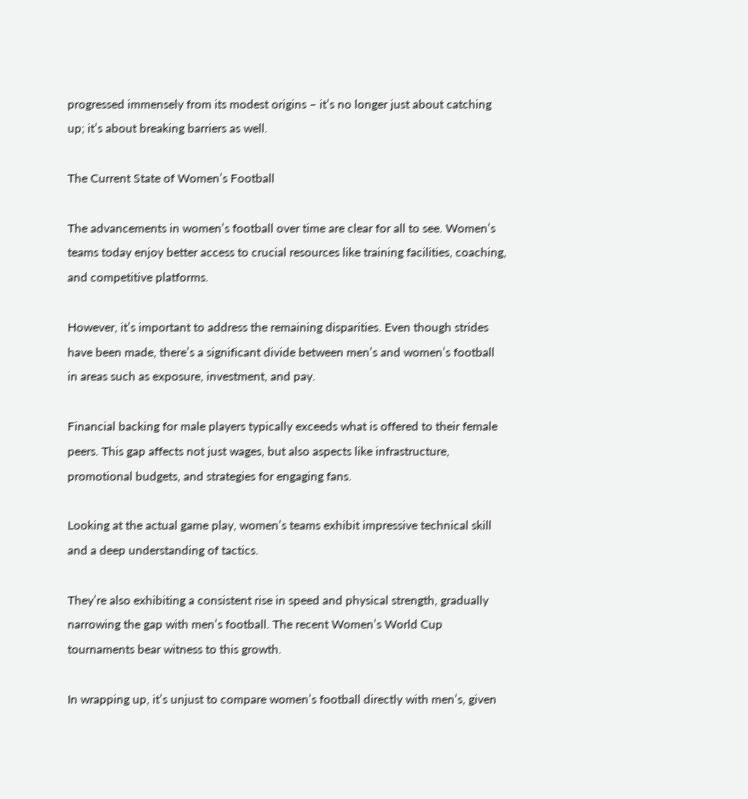progressed immensely from its modest origins – it’s no longer just about catching up; it’s about breaking barriers as well.

The Current State of Women’s Football

The advancements in women’s football over time are clear for all to see. Women’s teams today enjoy better access to crucial resources like training facilities, coaching, and competitive platforms.

However, it’s important to address the remaining disparities. Even though strides have been made, there’s a significant divide between men’s and women’s football in areas such as exposure, investment, and pay.

Financial backing for male players typically exceeds what is offered to their female peers. This gap affects not just wages, but also aspects like infrastructure, promotional budgets, and strategies for engaging fans.

Looking at the actual game play, women’s teams exhibit impressive technical skill and a deep understanding of tactics.

They’re also exhibiting a consistent rise in speed and physical strength, gradually narrowing the gap with men’s football. The recent Women’s World Cup tournaments bear witness to this growth.

In wrapping up, it’s unjust to compare women’s football directly with men’s, given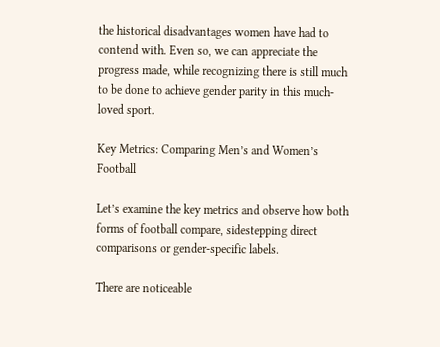the historical disadvantages women have had to contend with. Even so, we can appreciate the progress made, while recognizing there is still much to be done to achieve gender parity in this much-loved sport.

Key Metrics: Comparing Men’s and Women’s Football

Let’s examine the key metrics and observe how both forms of football compare, sidestepping direct comparisons or gender-specific labels.

There are noticeable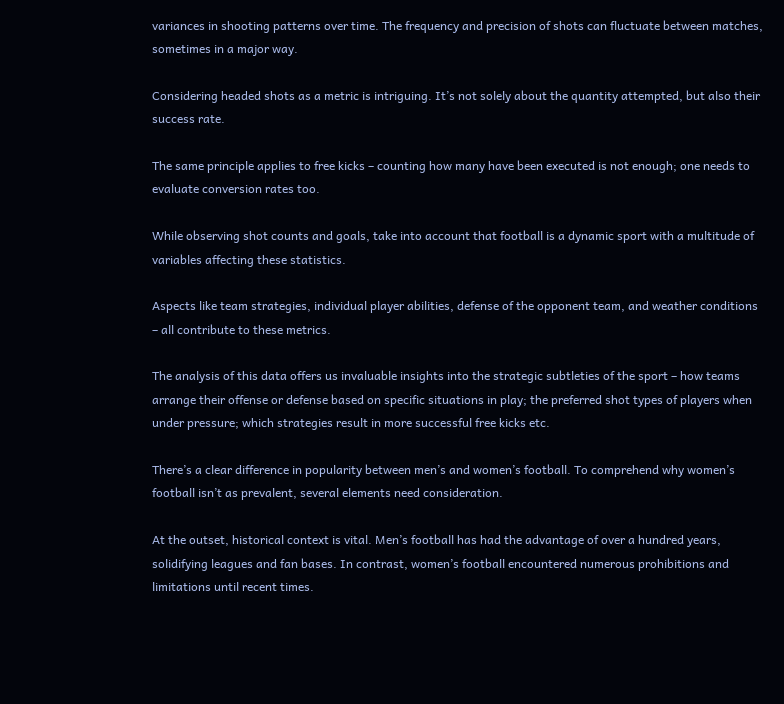variances in shooting patterns over time. The frequency and precision of shots can fluctuate between matches, sometimes in a major way.

Considering headed shots as a metric is intriguing. It’s not solely about the quantity attempted, but also their success rate.

The same principle applies to free kicks – counting how many have been executed is not enough; one needs to evaluate conversion rates too.

While observing shot counts and goals, take into account that football is a dynamic sport with a multitude of variables affecting these statistics.

Aspects like team strategies, individual player abilities, defense of the opponent team, and weather conditions – all contribute to these metrics.

The analysis of this data offers us invaluable insights into the strategic subtleties of the sport – how teams arrange their offense or defense based on specific situations in play; the preferred shot types of players when under pressure; which strategies result in more successful free kicks etc.

There’s a clear difference in popularity between men’s and women’s football. To comprehend why women’s football isn’t as prevalent, several elements need consideration.

At the outset, historical context is vital. Men’s football has had the advantage of over a hundred years, solidifying leagues and fan bases. In contrast, women’s football encountered numerous prohibitions and limitations until recent times.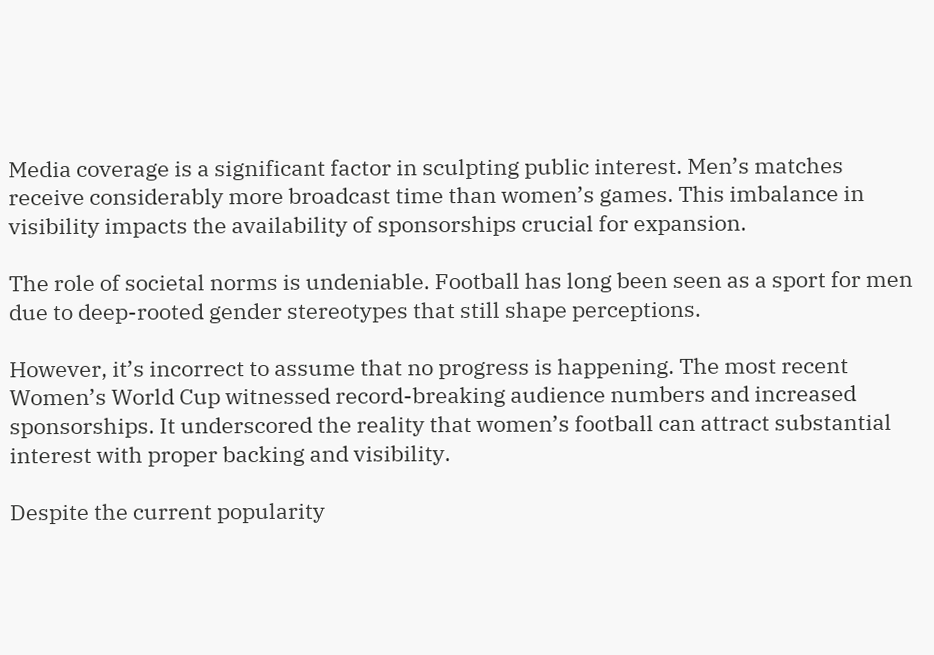Media coverage is a significant factor in sculpting public interest. Men’s matches receive considerably more broadcast time than women’s games. This imbalance in visibility impacts the availability of sponsorships crucial for expansion.

The role of societal norms is undeniable. Football has long been seen as a sport for men due to deep-rooted gender stereotypes that still shape perceptions.

However, it’s incorrect to assume that no progress is happening. The most recent Women’s World Cup witnessed record-breaking audience numbers and increased sponsorships. It underscored the reality that women’s football can attract substantial interest with proper backing and visibility.

Despite the current popularity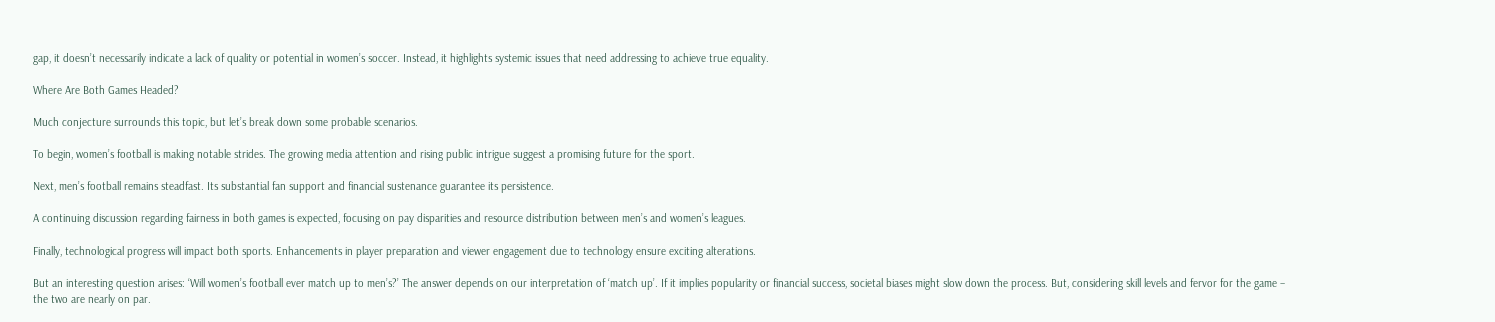gap, it doesn’t necessarily indicate a lack of quality or potential in women’s soccer. Instead, it highlights systemic issues that need addressing to achieve true equality.

Where Are Both Games Headed?

Much conjecture surrounds this topic, but let’s break down some probable scenarios.

To begin, women’s football is making notable strides. The growing media attention and rising public intrigue suggest a promising future for the sport.

Next, men’s football remains steadfast. Its substantial fan support and financial sustenance guarantee its persistence.

A continuing discussion regarding fairness in both games is expected, focusing on pay disparities and resource distribution between men’s and women’s leagues.

Finally, technological progress will impact both sports. Enhancements in player preparation and viewer engagement due to technology ensure exciting alterations.

But an interesting question arises: ‘Will women’s football ever match up to men’s?’ The answer depends on our interpretation of ‘match up’. If it implies popularity or financial success, societal biases might slow down the process. But, considering skill levels and fervor for the game – the two are nearly on par.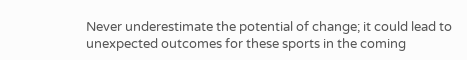Never underestimate the potential of change; it could lead to unexpected outcomes for these sports in the coming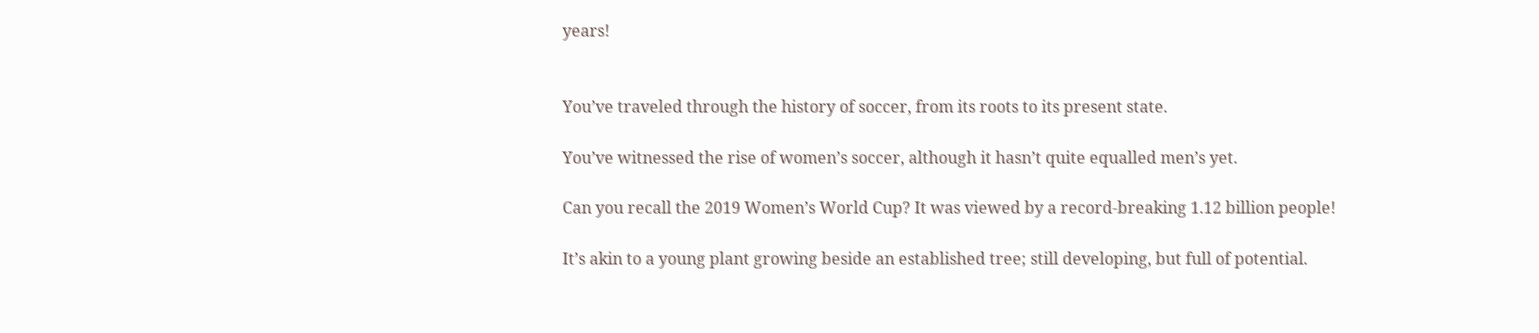years!


You’ve traveled through the history of soccer, from its roots to its present state.

You’ve witnessed the rise of women’s soccer, although it hasn’t quite equalled men’s yet.

Can you recall the 2019 Women’s World Cup? It was viewed by a record-breaking 1.12 billion people!

It’s akin to a young plant growing beside an established tree; still developing, but full of potential.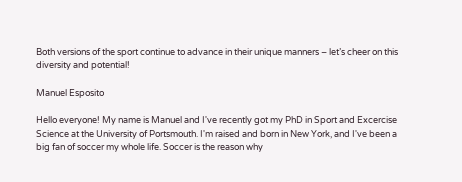Both versions of the sport continue to advance in their unique manners – let’s cheer on this diversity and potential!

Manuel Esposito

Hello everyone! My name is Manuel and I've recently got my PhD in Sport and Excercise Science at the University of Portsmouth. I'm raised and born in New York, and I've been a big fan of soccer my whole life. Soccer is the reason why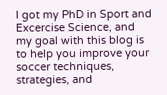I got my PhD in Sport and Excercise Science, and my goal with this blog is to help you improve your soccer techniques, strategies, and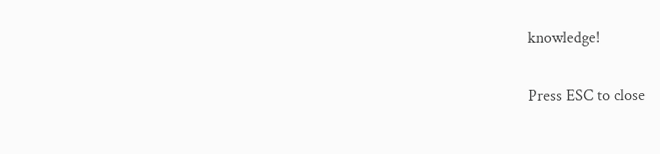knowledge!

Press ESC to close